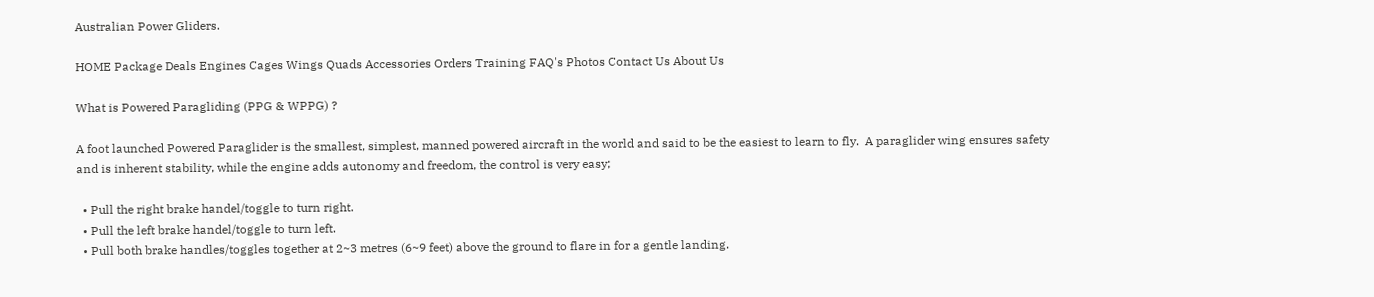Australian Power Gliders.

HOME Package Deals Engines Cages Wings Quads Accessories Orders Training FAQ's Photos Contact Us About Us

What is Powered Paragliding (PPG & WPPG) ?

A foot launched Powered Paraglider is the smallest, simplest, manned powered aircraft in the world and said to be the easiest to learn to fly.  A paraglider wing ensures safety and is inherent stability, while the engine adds autonomy and freedom, the control is very easy;

  • Pull the right brake handel/toggle to turn right.
  • Pull the left brake handel/toggle to turn left.
  • Pull both brake handles/toggles together at 2~3 metres (6~9 feet) above the ground to flare in for a gentle landing.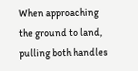When approaching the ground to land, pulling both handles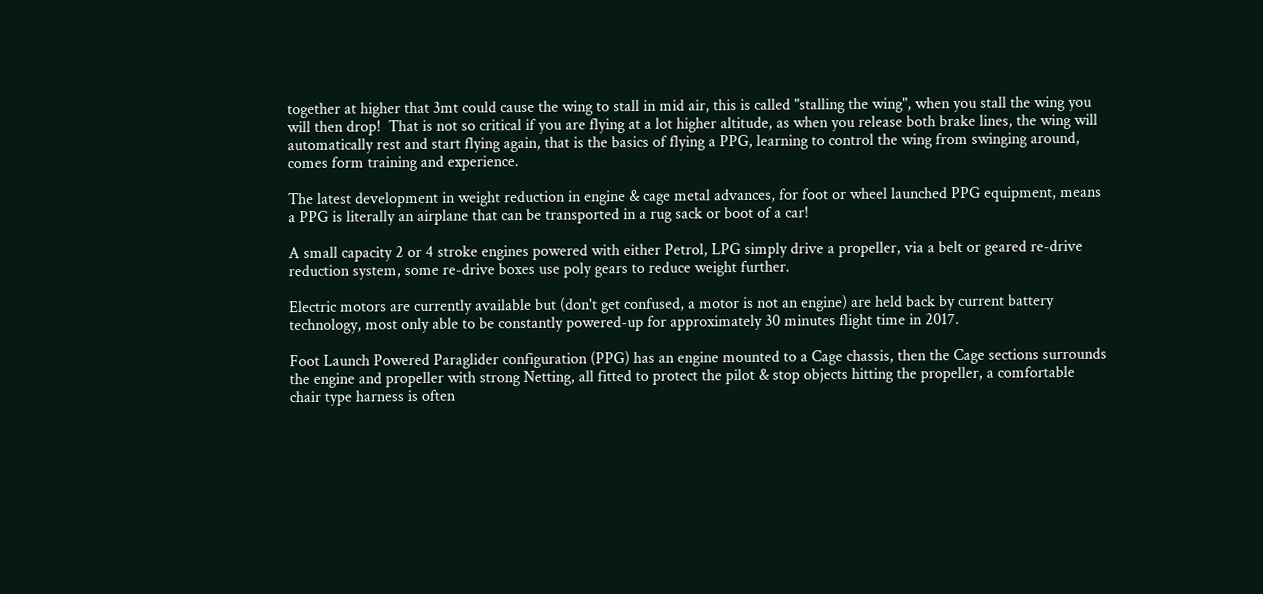together at higher that 3mt could cause the wing to stall in mid air, this is called "stalling the wing", when you stall the wing you will then drop!  That is not so critical if you are flying at a lot higher altitude, as when you release both brake lines, the wing will automatically rest and start flying again, that is the basics of flying a PPG, learning to control the wing from swinging around, comes form training and experience.

The latest development in weight reduction in engine & cage metal advances, for foot or wheel launched PPG equipment, means a PPG is literally an airplane that can be transported in a rug sack or boot of a car!

A small capacity 2 or 4 stroke engines powered with either Petrol, LPG simply drive a propeller, via a belt or geared re-drive reduction system, some re-drive boxes use poly gears to reduce weight further.

Electric motors are currently available but (don't get confused, a motor is not an engine) are held back by current battery technology, most only able to be constantly powered-up for approximately 30 minutes flight time in 2017.

Foot Launch Powered Paraglider configuration (PPG) has an engine mounted to a Cage chassis, then the Cage sections surrounds the engine and propeller with strong Netting, all fitted to protect the pilot & stop objects hitting the propeller, a comfortable chair type harness is often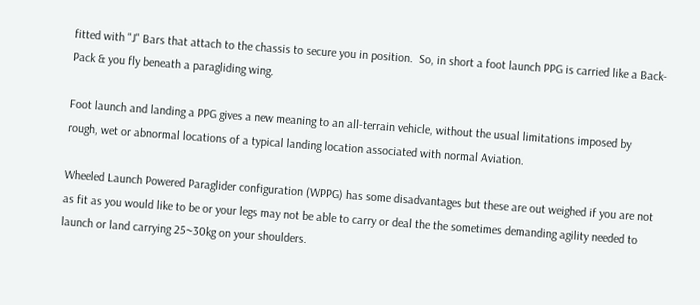fitted with "J" Bars that attach to the chassis to secure you in position.  So, in short a foot launch PPG is carried like a Back-Pack & you fly beneath a paragliding wing.

Foot launch and landing a PPG gives a new meaning to an all-terrain vehicle, without the usual limitations imposed by rough, wet or abnormal locations of a typical landing location associated with normal Aviation.

Wheeled Launch Powered Paraglider configuration (WPPG) has some disadvantages but these are out weighed if you are not as fit as you would like to be or your legs may not be able to carry or deal the the sometimes demanding agility needed to launch or land carrying 25~30kg on your shoulders.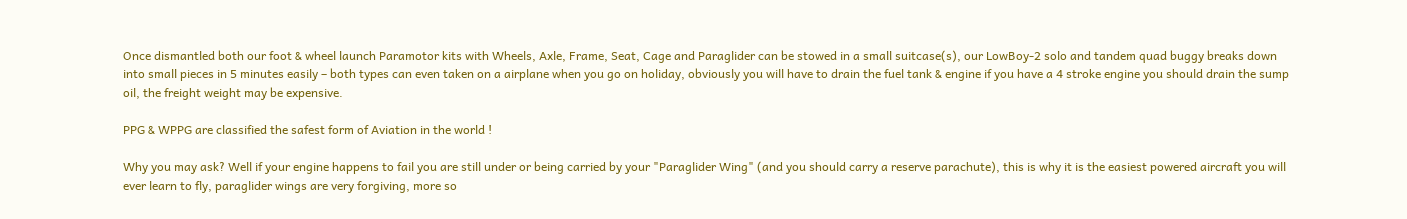Once dismantled both our foot & wheel launch Paramotor kits with Wheels, Axle, Frame, Seat, Cage and Paraglider can be stowed in a small suitcase(s), our LowBoy-2 solo and tandem quad buggy breaks down into small pieces in 5 minutes easily – both types can even taken on a airplane when you go on holiday, obviously you will have to drain the fuel tank & engine if you have a 4 stroke engine you should drain the sump oil, the freight weight may be expensive.

PPG & WPPG are classified the safest form of Aviation in the world !

Why you may ask? Well if your engine happens to fail you are still under or being carried by your "Paraglider Wing" (and you should carry a reserve parachute), this is why it is the easiest powered aircraft you will ever learn to fly, paraglider wings are very forgiving, more so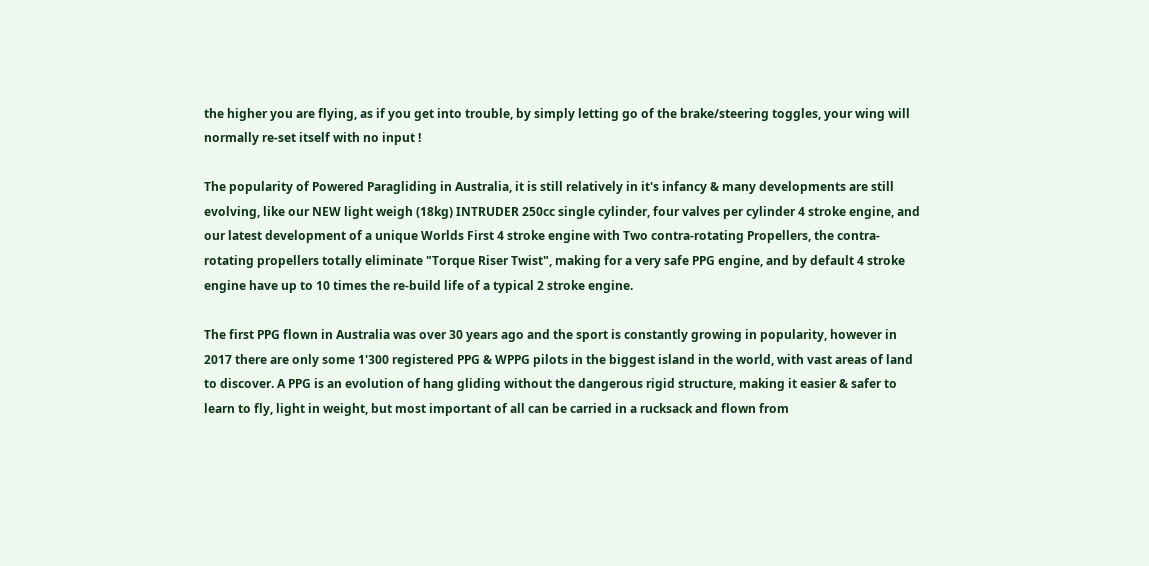the higher you are flying, as if you get into trouble, by simply letting go of the brake/steering toggles, your wing will normally re-set itself with no input !

The popularity of Powered Paragliding in Australia, it is still relatively in it's infancy & many developments are still evolving, like our NEW light weigh (18kg) INTRUDER 250cc single cylinder, four valves per cylinder 4 stroke engine, and our latest development of a unique Worlds First 4 stroke engine with Two contra-rotating Propellers, the contra-rotating propellers totally eliminate "Torque Riser Twist", making for a very safe PPG engine, and by default 4 stroke engine have up to 10 times the re-build life of a typical 2 stroke engine.

The first PPG flown in Australia was over 30 years ago and the sport is constantly growing in popularity, however in 2017 there are only some 1'300 registered PPG & WPPG pilots in the biggest island in the world, with vast areas of land to discover. A PPG is an evolution of hang gliding without the dangerous rigid structure, making it easier & safer to learn to fly, light in weight, but most important of all can be carried in a rucksack and flown from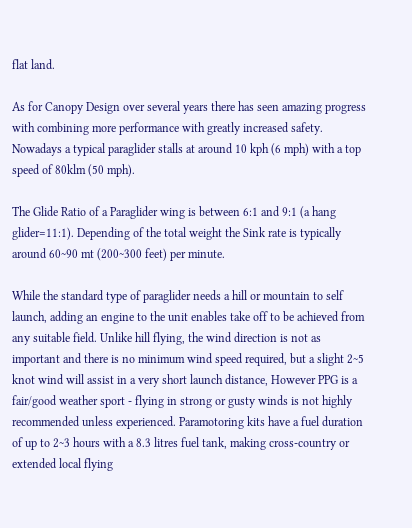flat land.

As for Canopy Design over several years there has seen amazing progress with combining more performance with greatly increased safety. Nowadays a typical paraglider stalls at around 10 kph (6 mph) with a top speed of 80klm (50 mph).

The Glide Ratio of a Paraglider wing is between 6:1 and 9:1 (a hang glider=11:1). Depending of the total weight the Sink rate is typically around 60~90 mt (200~300 feet) per minute.

While the standard type of paraglider needs a hill or mountain to self launch, adding an engine to the unit enables take off to be achieved from any suitable field. Unlike hill flying, the wind direction is not as important and there is no minimum wind speed required, but a slight 2~5 knot wind will assist in a very short launch distance, However PPG is a fair/good weather sport - flying in strong or gusty winds is not highly recommended unless experienced. Paramotoring kits have a fuel duration of up to 2~3 hours with a 8.3 litres fuel tank, making cross-country or extended local flying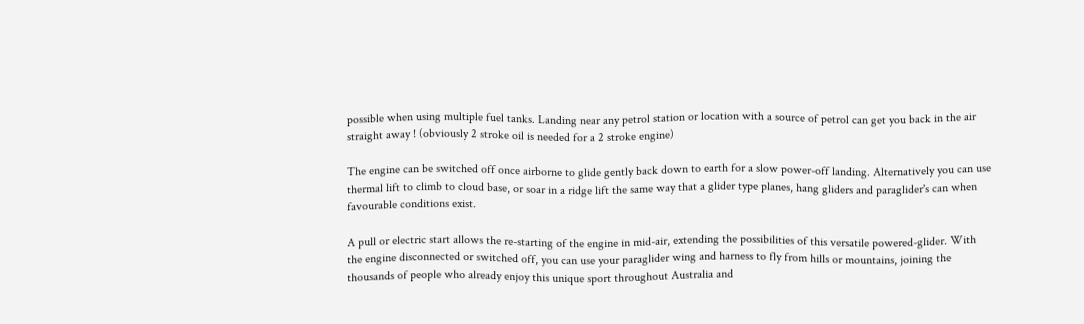possible when using multiple fuel tanks. Landing near any petrol station or location with a source of petrol can get you back in the air straight away ! (obviously 2 stroke oil is needed for a 2 stroke engine)

The engine can be switched off once airborne to glide gently back down to earth for a slow power-off landing. Alternatively you can use thermal lift to climb to cloud base, or soar in a ridge lift the same way that a glider type planes, hang gliders and paraglider's can when favourable conditions exist.

A pull or electric start allows the re-starting of the engine in mid-air, extending the possibilities of this versatile powered-glider. With the engine disconnected or switched off, you can use your paraglider wing and harness to fly from hills or mountains, joining the thousands of people who already enjoy this unique sport throughout Australia and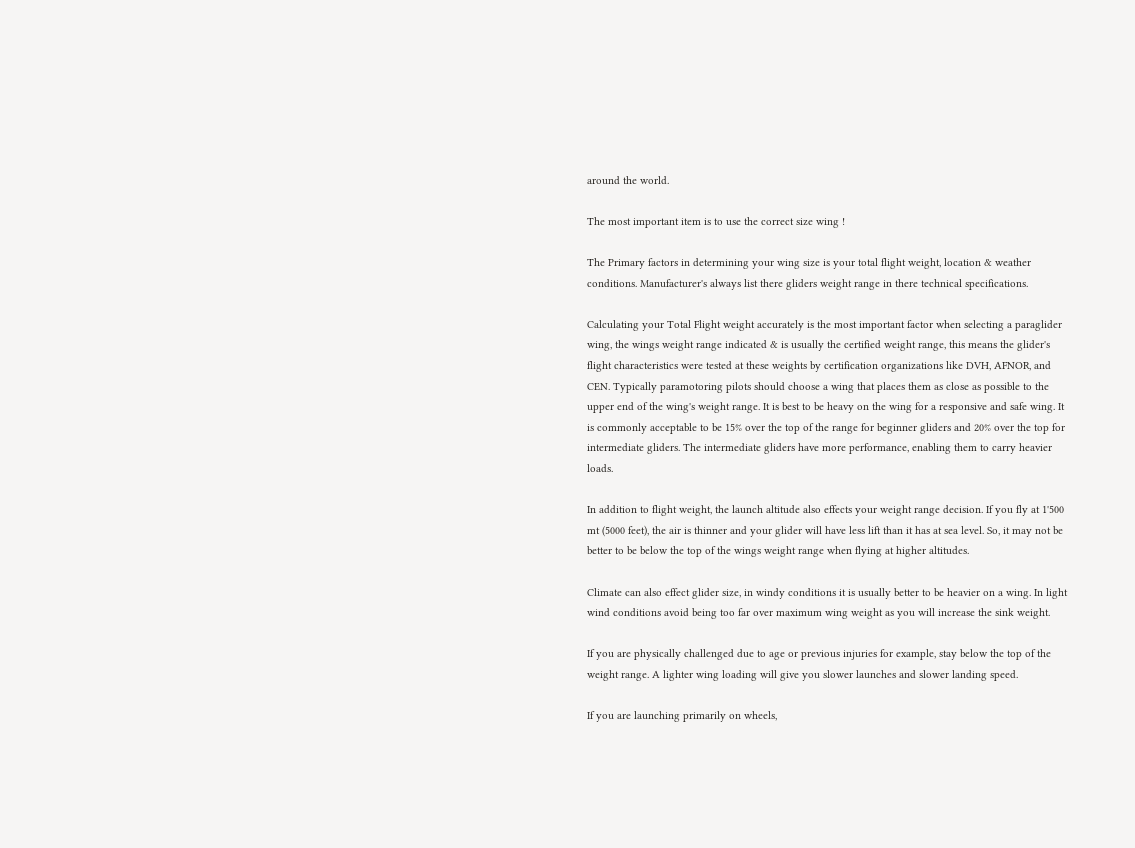around the world.

The most important item is to use the correct size wing !

The Primary factors in determining your wing size is your total flight weight, location & weather conditions. Manufacturer's always list there gliders weight range in there technical specifications.

Calculating your Total Flight weight accurately is the most important factor when selecting a paraglider wing, the wings weight range indicated & is usually the certified weight range, this means the glider's flight characteristics were tested at these weights by certification organizations like DVH, AFNOR, and CEN. Typically paramotoring pilots should choose a wing that places them as close as possible to the upper end of the wing's weight range. It is best to be heavy on the wing for a responsive and safe wing. It is commonly acceptable to be 15% over the top of the range for beginner gliders and 20% over the top for intermediate gliders. The intermediate gliders have more performance, enabling them to carry heavier loads.

In addition to flight weight, the launch altitude also effects your weight range decision. If you fly at 1'500 mt (5000 feet), the air is thinner and your glider will have less lift than it has at sea level. So, it may not be better to be below the top of the wings weight range when flying at higher altitudes.

Climate can also effect glider size, in windy conditions it is usually better to be heavier on a wing. In light wind conditions avoid being too far over maximum wing weight as you will increase the sink weight.

If you are physically challenged due to age or previous injuries for example, stay below the top of the weight range. A lighter wing loading will give you slower launches and slower landing speed.

If you are launching primarily on wheels,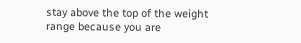stay above the top of the weight range because you are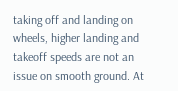taking off and landing on wheels, higher landing and takeoff speeds are not an issue on smooth ground. At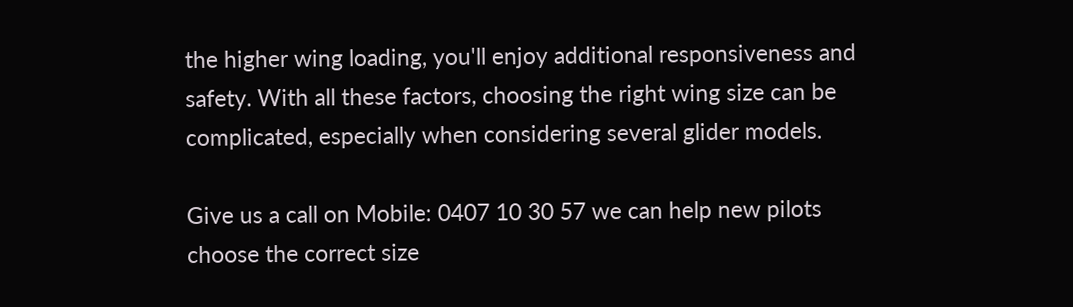the higher wing loading, you'll enjoy additional responsiveness and safety. With all these factors, choosing the right wing size can be complicated, especially when considering several glider models.

Give us a call on Mobile: 0407 10 30 57 we can help new pilots choose the correct size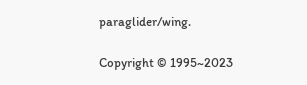paraglider/wing.

Copyright © 1995~2023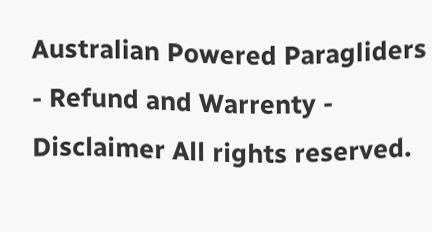Australian Powered Paragliders - Refund and Warrenty - Disclaimer All rights reserved.